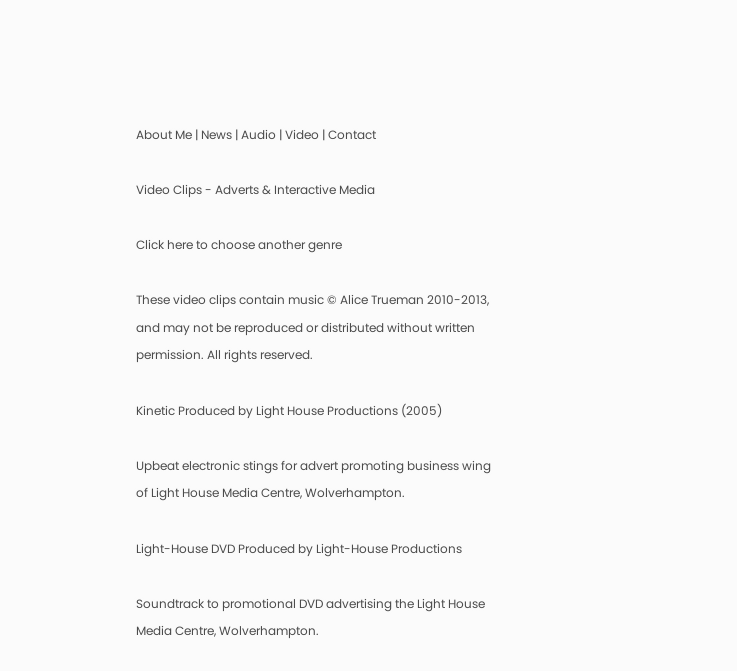About Me | News | Audio | Video | Contact

Video Clips - Adverts & Interactive Media

Click here to choose another genre

These video clips contain music © Alice Trueman 2010-2013, and may not be reproduced or distributed without written permission. All rights reserved.

Kinetic Produced by Light House Productions (2005)

Upbeat electronic stings for advert promoting business wing of Light House Media Centre, Wolverhampton.

Light-House DVD Produced by Light-House Productions

Soundtrack to promotional DVD advertising the Light House Media Centre, Wolverhampton.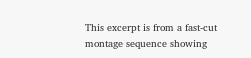This excerpt is from a fast-cut montage sequence showing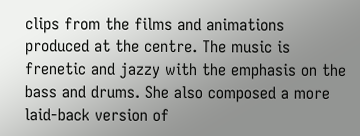clips from the films and animations produced at the centre. The music is frenetic and jazzy with the emphasis on the bass and drums. She also composed a more laid-back version of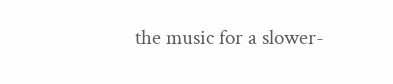the music for a slower-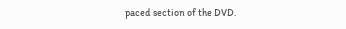paced section of the DVD.